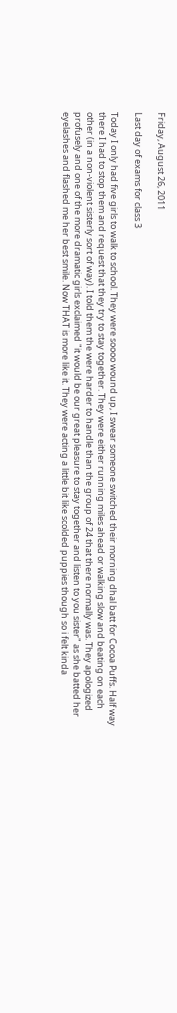Friday, August 26, 2011

Last day of exams for class 3

Today I only had five girls to walk to school. They were soooo wound up, I swear someone switched their morning dhal batt for Cocoa Puffs. Half way there I had to stop them and request that they try to stay together. They were either running miles ahead or walking slow and beating on each other (in a non-violent sisterly sort of way). I told them the were harder to handle than the group of 24 that there normally was. They apologized profusely and one of the more dramatic girls exclaimed "it would be our great pleasure to stay together and listen to you sister" as she batted her eyelashes and flashed me her best smile. Now THAT is more like it. They were acting a little bit like scolded puppies though so i felt kinda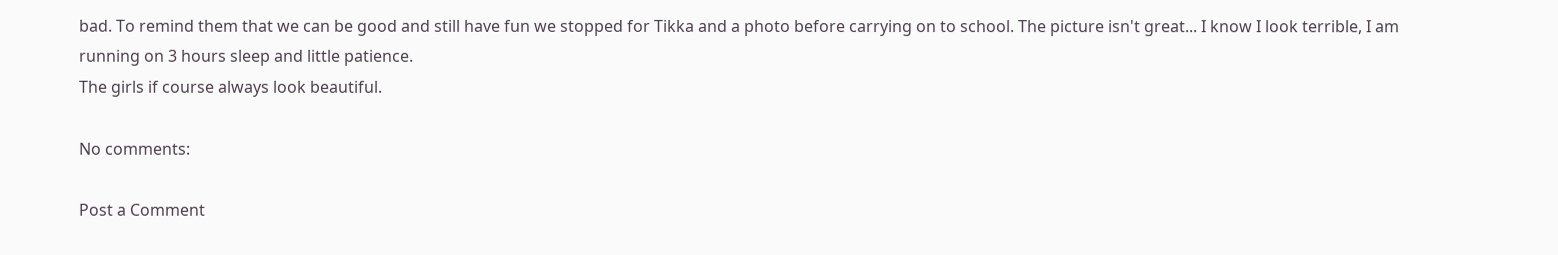bad. To remind them that we can be good and still have fun we stopped for Tikka and a photo before carrying on to school. The picture isn't great... I know I look terrible, I am running on 3 hours sleep and little patience.
The girls if course always look beautiful.

No comments:

Post a Comment